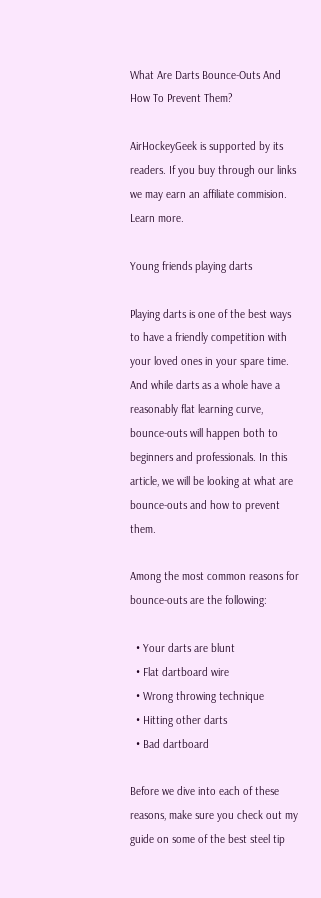What Are Darts Bounce-Outs And How To Prevent Them?

AirHockeyGeek is supported by its readers. If you buy through our links we may earn an affiliate commision. Learn more.

Young friends playing darts

Playing darts is one of the best ways to have a friendly competition with your loved ones in your spare time. And while darts as a whole have a reasonably flat learning curve, bounce-outs will happen both to beginners and professionals. In this article, we will be looking at what are bounce-outs and how to prevent them.

Among the most common reasons for bounce-outs are the following:

  • Your darts are blunt
  • Flat dartboard wire
  • Wrong throwing technique
  • Hitting other darts
  • Bad dartboard

Before we dive into each of these reasons, make sure you check out my guide on some of the best steel tip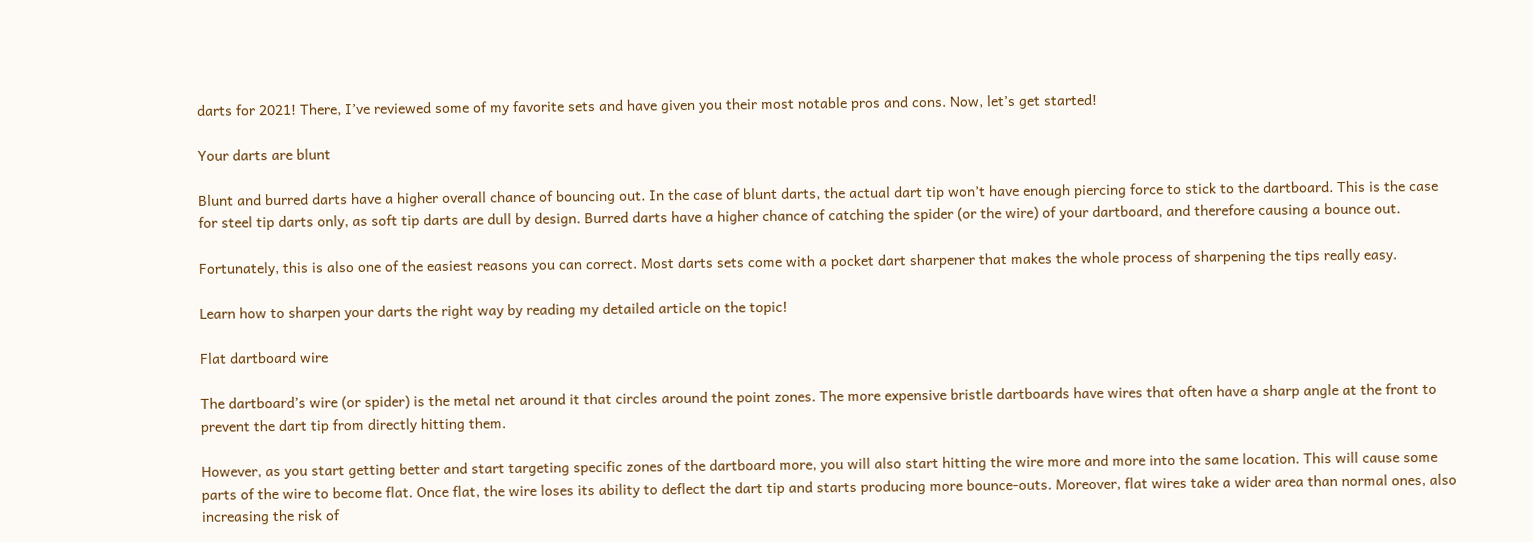darts for 2021! There, I’ve reviewed some of my favorite sets and have given you their most notable pros and cons. Now, let’s get started!

Your darts are blunt

Blunt and burred darts have a higher overall chance of bouncing out. In the case of blunt darts, the actual dart tip won’t have enough piercing force to stick to the dartboard. This is the case for steel tip darts only, as soft tip darts are dull by design. Burred darts have a higher chance of catching the spider (or the wire) of your dartboard, and therefore causing a bounce out.

Fortunately, this is also one of the easiest reasons you can correct. Most darts sets come with a pocket dart sharpener that makes the whole process of sharpening the tips really easy.

Learn how to sharpen your darts the right way by reading my detailed article on the topic!

Flat dartboard wire

The dartboard’s wire (or spider) is the metal net around it that circles around the point zones. The more expensive bristle dartboards have wires that often have a sharp angle at the front to prevent the dart tip from directly hitting them.

However, as you start getting better and start targeting specific zones of the dartboard more, you will also start hitting the wire more and more into the same location. This will cause some parts of the wire to become flat. Once flat, the wire loses its ability to deflect the dart tip and starts producing more bounce-outs. Moreover, flat wires take a wider area than normal ones, also increasing the risk of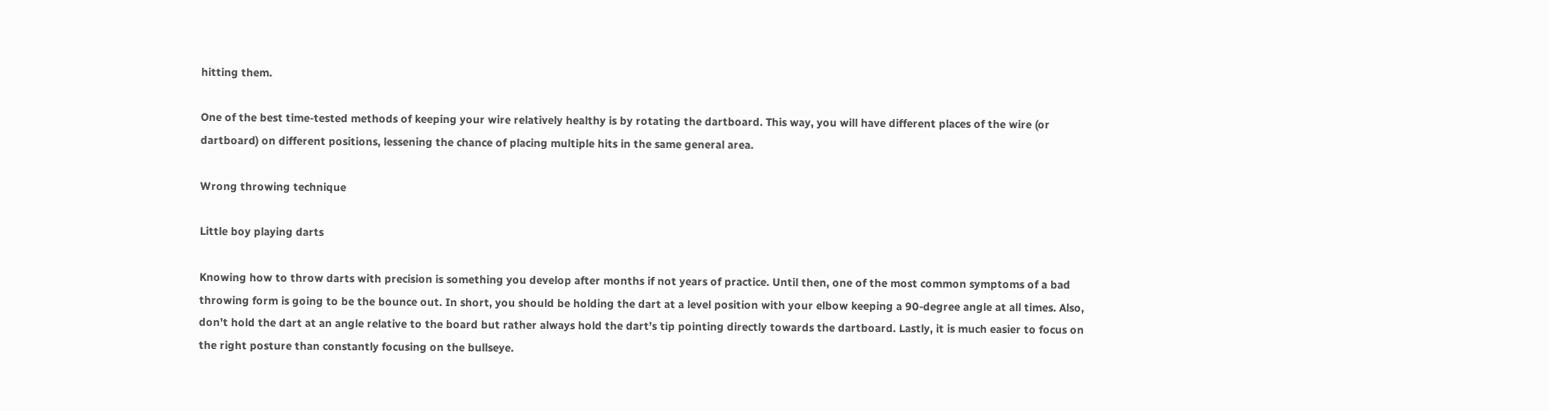hitting them.

One of the best time-tested methods of keeping your wire relatively healthy is by rotating the dartboard. This way, you will have different places of the wire (or dartboard) on different positions, lessening the chance of placing multiple hits in the same general area.

Wrong throwing technique

Little boy playing darts

Knowing how to throw darts with precision is something you develop after months if not years of practice. Until then, one of the most common symptoms of a bad throwing form is going to be the bounce out. In short, you should be holding the dart at a level position with your elbow keeping a 90-degree angle at all times. Also, don’t hold the dart at an angle relative to the board but rather always hold the dart’s tip pointing directly towards the dartboard. Lastly, it is much easier to focus on the right posture than constantly focusing on the bullseye.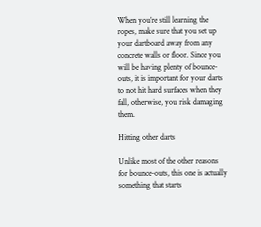When you’re still learning the ropes, make sure that you set up your dartboard away from any concrete walls or floor. Since you will be having plenty of bounce-outs, it is important for your darts to not hit hard surfaces when they fall, otherwise, you risk damaging them.

Hitting other darts

Unlike most of the other reasons for bounce-outs, this one is actually something that starts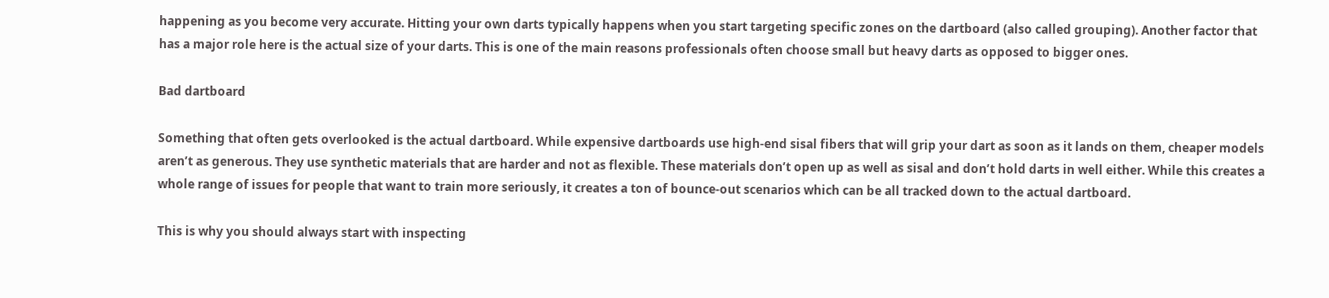happening as you become very accurate. Hitting your own darts typically happens when you start targeting specific zones on the dartboard (also called grouping). Another factor that has a major role here is the actual size of your darts. This is one of the main reasons professionals often choose small but heavy darts as opposed to bigger ones.

Bad dartboard

Something that often gets overlooked is the actual dartboard. While expensive dartboards use high-end sisal fibers that will grip your dart as soon as it lands on them, cheaper models aren’t as generous. They use synthetic materials that are harder and not as flexible. These materials don’t open up as well as sisal and don’t hold darts in well either. While this creates a whole range of issues for people that want to train more seriously, it creates a ton of bounce-out scenarios which can be all tracked down to the actual dartboard.

This is why you should always start with inspecting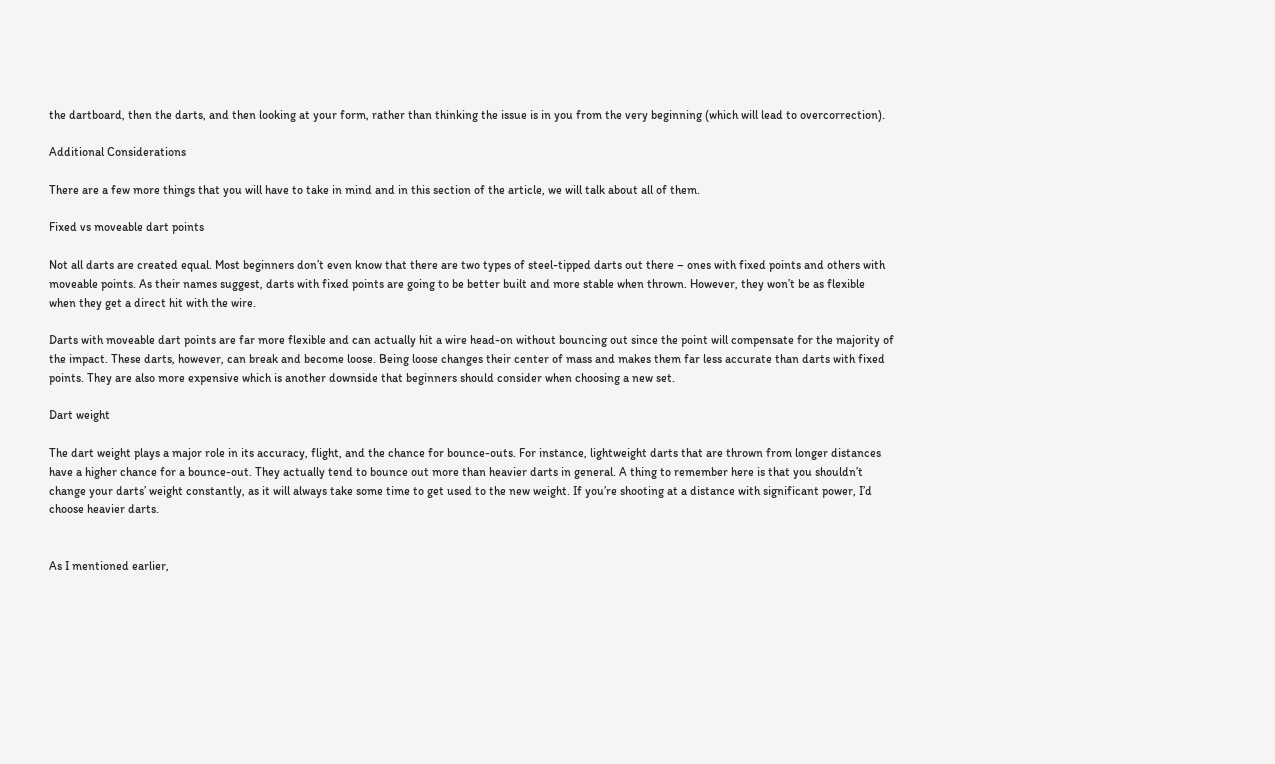the dartboard, then the darts, and then looking at your form, rather than thinking the issue is in you from the very beginning (which will lead to overcorrection).

Additional Considerations

There are a few more things that you will have to take in mind and in this section of the article, we will talk about all of them.

Fixed vs moveable dart points

Not all darts are created equal. Most beginners don’t even know that there are two types of steel-tipped darts out there – ones with fixed points and others with moveable points. As their names suggest, darts with fixed points are going to be better built and more stable when thrown. However, they won’t be as flexible when they get a direct hit with the wire.

Darts with moveable dart points are far more flexible and can actually hit a wire head-on without bouncing out since the point will compensate for the majority of the impact. These darts, however, can break and become loose. Being loose changes their center of mass and makes them far less accurate than darts with fixed points. They are also more expensive which is another downside that beginners should consider when choosing a new set.

Dart weight

The dart weight plays a major role in its accuracy, flight, and the chance for bounce-outs. For instance, lightweight darts that are thrown from longer distances have a higher chance for a bounce-out. They actually tend to bounce out more than heavier darts in general. A thing to remember here is that you shouldn’t change your darts’ weight constantly, as it will always take some time to get used to the new weight. If you’re shooting at a distance with significant power, I’d choose heavier darts.


As I mentioned earlier,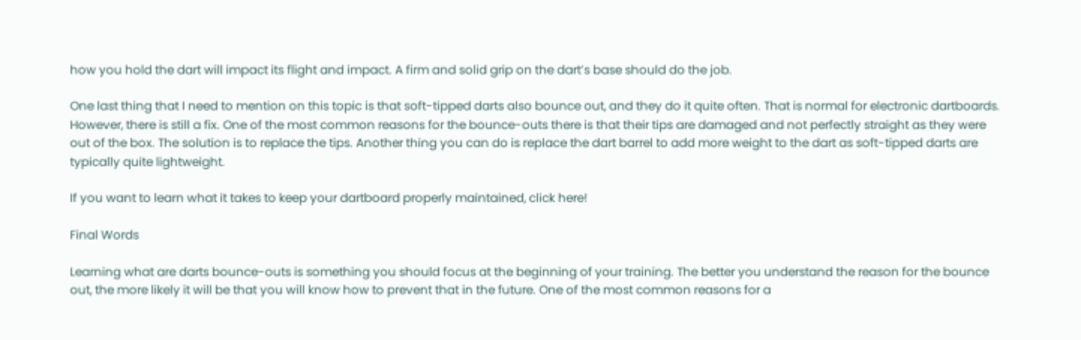how you hold the dart will impact its flight and impact. A firm and solid grip on the dart’s base should do the job.

One last thing that I need to mention on this topic is that soft-tipped darts also bounce out, and they do it quite often. That is normal for electronic dartboards. However, there is still a fix. One of the most common reasons for the bounce-outs there is that their tips are damaged and not perfectly straight as they were out of the box. The solution is to replace the tips. Another thing you can do is replace the dart barrel to add more weight to the dart as soft-tipped darts are typically quite lightweight.

If you want to learn what it takes to keep your dartboard properly maintained, click here!

Final Words

Learning what are darts bounce-outs is something you should focus at the beginning of your training. The better you understand the reason for the bounce out, the more likely it will be that you will know how to prevent that in the future. One of the most common reasons for a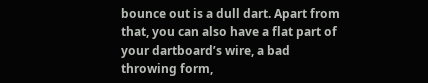bounce out is a dull dart. Apart from that, you can also have a flat part of your dartboard’s wire, a bad throwing form,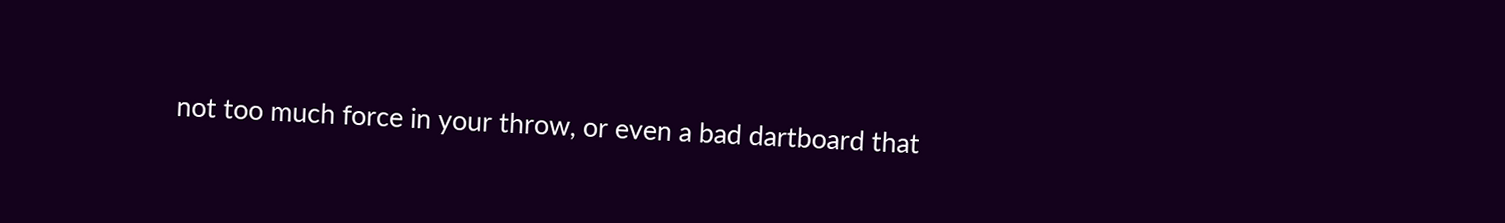not too much force in your throw, or even a bad dartboard that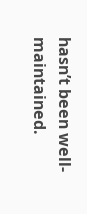hasn’t been well-maintained.